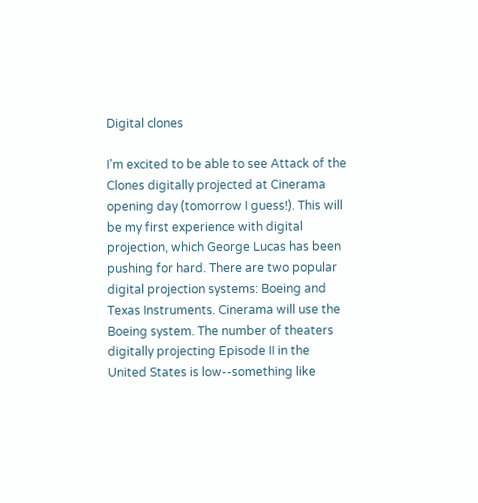Digital clones

I'm excited to be able to see Attack of the Clones digitally projected at Cinerama opening day (tomorrow I guess!). This will be my first experience with digital projection, which George Lucas has been pushing for hard. There are two popular digital projection systems: Boeing and Texas Instruments. Cinerama will use the Boeing system. The number of theaters digitally projecting Episode II in the United States is low--something like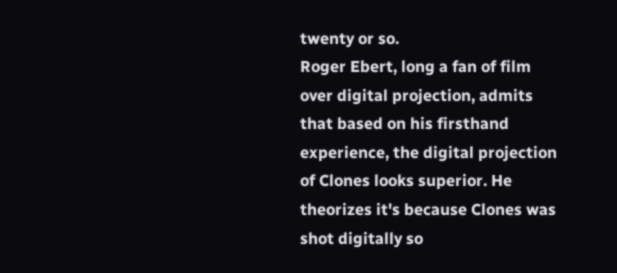twenty or so.
Roger Ebert, long a fan of film over digital projection, admits that based on his firsthand experience, the digital projection of Clones looks superior. He theorizes it's because Clones was shot digitally so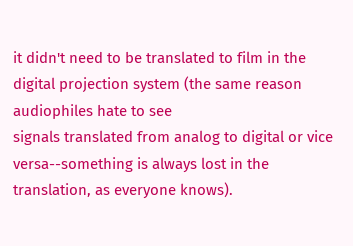it didn't need to be translated to film in the digital projection system (the same reason audiophiles hate to see
signals translated from analog to digital or vice versa--something is always lost in the translation, as everyone knows).